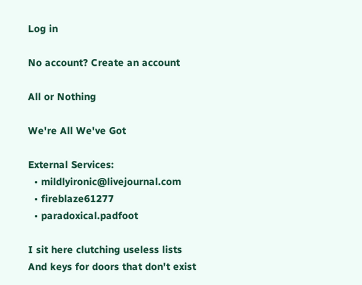Log in

No account? Create an account

All or Nothing

We're All We've Got

External Services:
  • mildlyironic@livejournal.com
  • fireblaze61277
  • paradoxical.padfoot

I sit here clutching useless lists
And keys for doors that don't exist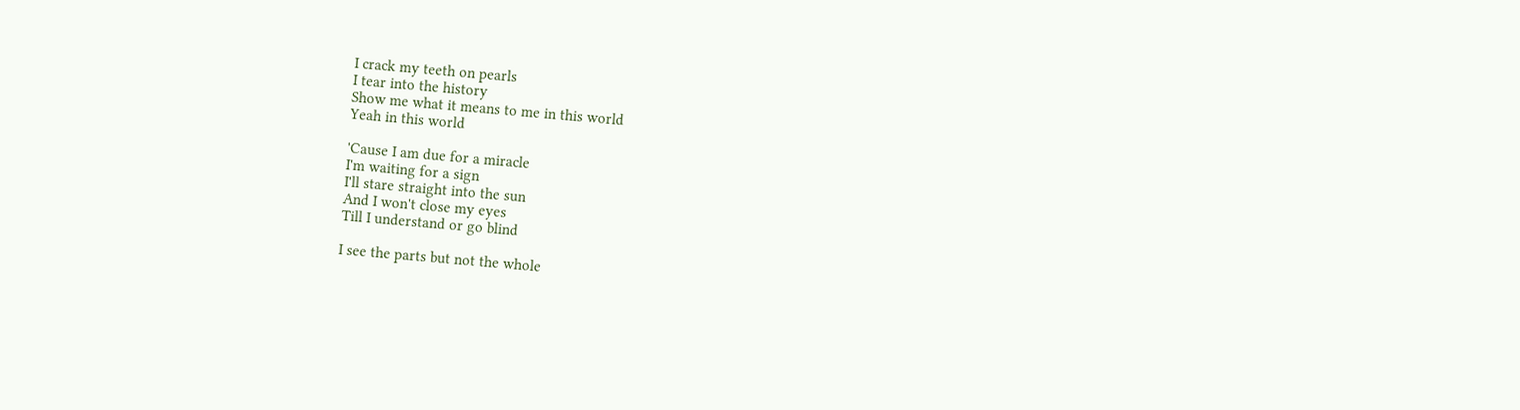I crack my teeth on pearls
I tear into the history
Show me what it means to me in this world
Yeah in this world

'Cause I am due for a miracle
I'm waiting for a sign
I'll stare straight into the sun
And I won't close my eyes
Till I understand or go blind

I see the parts but not the whole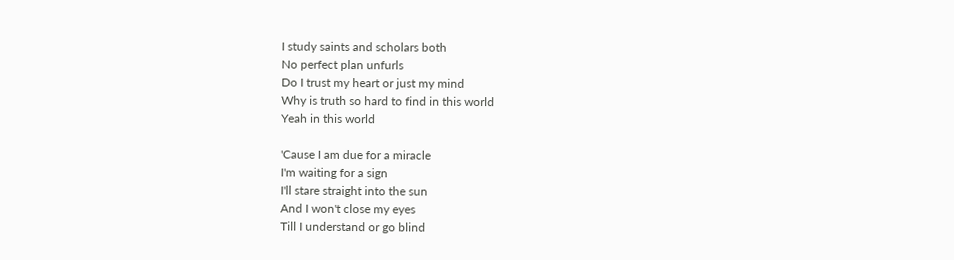I study saints and scholars both
No perfect plan unfurls
Do I trust my heart or just my mind
Why is truth so hard to find in this world
Yeah in this world

'Cause I am due for a miracle
I'm waiting for a sign
I'll stare straight into the sun
And I won't close my eyes
Till I understand or go blind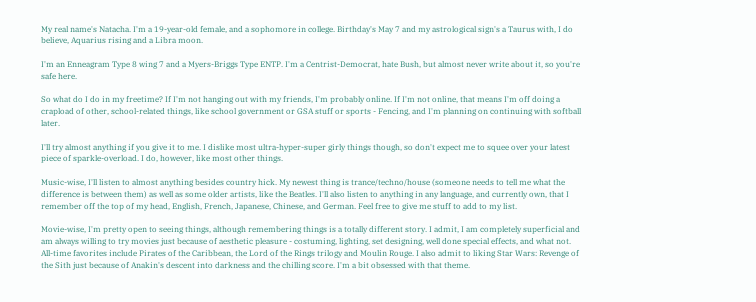My real name's Natacha. I'm a 19-year-old female, and a sophomore in college. Birthday's May 7 and my astrological sign's a Taurus with, I do believe, Aquarius rising and a Libra moon.

I'm an Enneagram Type 8 wing 7 and a Myers-Briggs Type ENTP. I'm a Centrist-Democrat, hate Bush, but almost never write about it, so you're safe here.

So what do I do in my freetime? If I'm not hanging out with my friends, I'm probably online. If I'm not online, that means I'm off doing a crapload of other, school-related things, like school government or GSA stuff or sports - Fencing, and I'm planning on continuing with softball later.

I'll try almost anything if you give it to me. I dislike most ultra-hyper-super girly things though, so don't expect me to squee over your latest piece of sparkle-overload. I do, however, like most other things.

Music-wise, I'll listen to almost anything besides country hick. My newest thing is trance/techno/house (someone needs to tell me what the difference is between them) as well as some older artists, like the Beatles. I'll also listen to anything in any language, and currently own, that I remember off the top of my head, English, French, Japanese, Chinese, and German. Feel free to give me stuff to add to my list.

Movie-wise, I'm pretty open to seeing things, although remembering things is a totally different story. I admit, I am completely superficial and am always willing to try movies just because of aesthetic pleasure - costuming, lighting, set designing, well done special effects, and what not. All-time favorites include Pirates of the Caribbean, the Lord of the Rings trilogy and Moulin Rouge. I also admit to liking Star Wars: Revenge of the Sith just because of Anakin's descent into darkness and the chilling score. I'm a bit obsessed with that theme.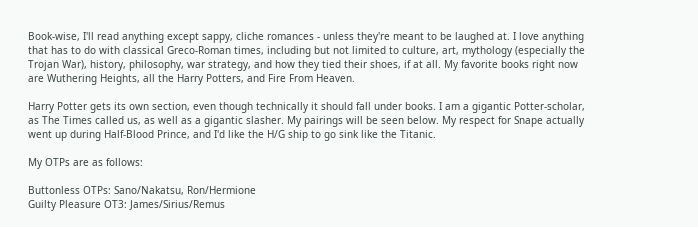Book-wise, I'll read anything except sappy, cliche romances - unless they're meant to be laughed at. I love anything that has to do with classical Greco-Roman times, including but not limited to culture, art, mythology (especially the Trojan War), history, philosophy, war strategy, and how they tied their shoes, if at all. My favorite books right now are Wuthering Heights, all the Harry Potters, and Fire From Heaven.

Harry Potter gets its own section, even though technically it should fall under books. I am a gigantic Potter-scholar, as The Times called us, as well as a gigantic slasher. My pairings will be seen below. My respect for Snape actually went up during Half-Blood Prince, and I'd like the H/G ship to go sink like the Titanic.

My OTPs are as follows:

Buttonless OTPs: Sano/Nakatsu, Ron/Hermione
Guilty Pleasure OT3: James/Sirius/Remus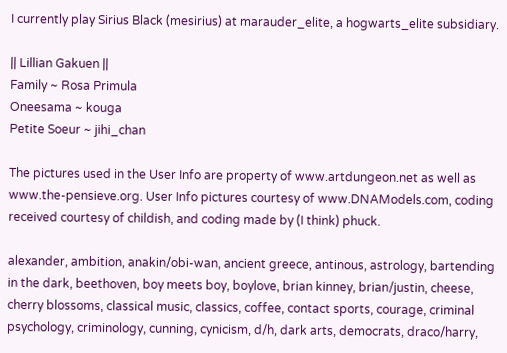I currently play Sirius Black (mesirius) at marauder_elite, a hogwarts_elite subsidiary.

|| Lillian Gakuen ||
Family ~ Rosa Primula
Oneesama ~ kouga
Petite Soeur ~ jihi_chan

The pictures used in the User Info are property of www.artdungeon.net as well as www.the-pensieve.org. User Info pictures courtesy of www.DNAModels.com, coding received courtesy of childish, and coding made by (I think) phuck.

alexander, ambition, anakin/obi-wan, ancient greece, antinous, astrology, bartending in the dark, beethoven, boy meets boy, boylove, brian kinney, brian/justin, cheese, cherry blossoms, classical music, classics, coffee, contact sports, courage, criminal psychology, criminology, cunning, cynicism, d/h, dark arts, democrats, draco/harry,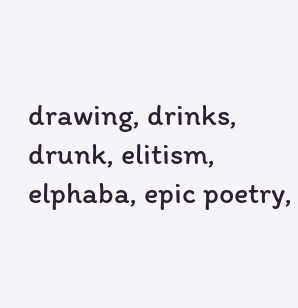drawing, drinks, drunk, elitism, elphaba, epic poetry,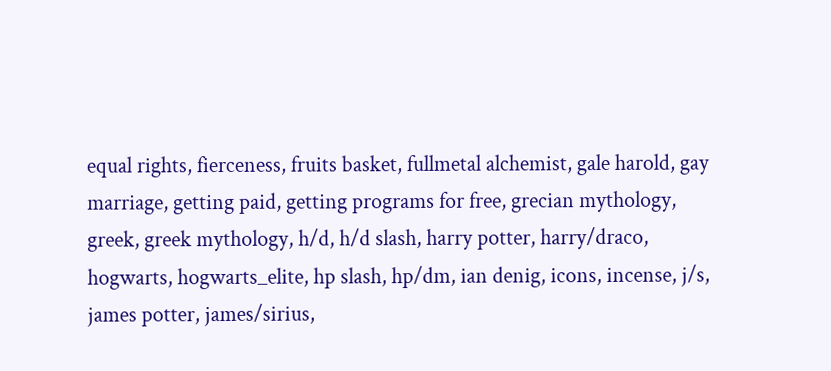equal rights, fierceness, fruits basket, fullmetal alchemist, gale harold, gay marriage, getting paid, getting programs for free, grecian mythology, greek, greek mythology, h/d, h/d slash, harry potter, harry/draco, hogwarts, hogwarts_elite, hp slash, hp/dm, ian denig, icons, incense, j/s, james potter, james/sirius,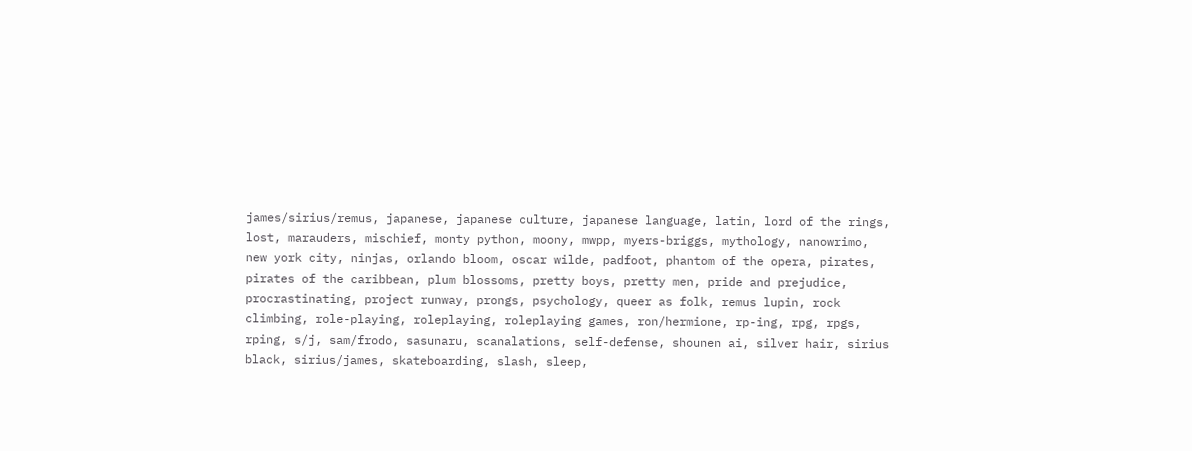james/sirius/remus, japanese, japanese culture, japanese language, latin, lord of the rings, lost, marauders, mischief, monty python, moony, mwpp, myers-briggs, mythology, nanowrimo, new york city, ninjas, orlando bloom, oscar wilde, padfoot, phantom of the opera, pirates, pirates of the caribbean, plum blossoms, pretty boys, pretty men, pride and prejudice, procrastinating, project runway, prongs, psychology, queer as folk, remus lupin, rock climbing, role-playing, roleplaying, roleplaying games, ron/hermione, rp-ing, rpg, rpgs, rping, s/j, sam/frodo, sasunaru, scanalations, self-defense, shounen ai, silver hair, sirius black, sirius/james, skateboarding, slash, sleep,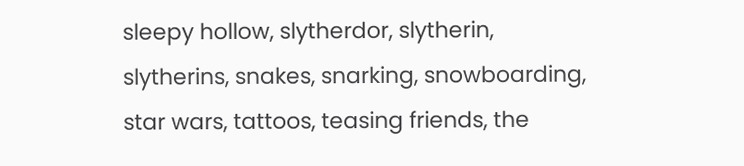sleepy hollow, slytherdor, slytherin, slytherins, snakes, snarking, snowboarding, star wars, tattoos, teasing friends, the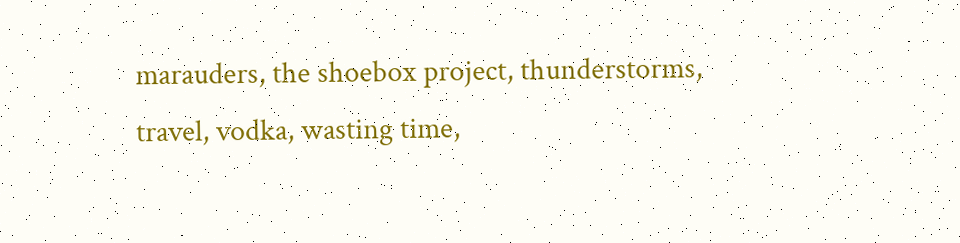marauders, the shoebox project, thunderstorms, travel, vodka, wasting time,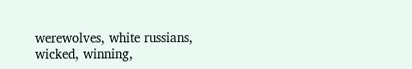werewolves, white russians, wicked, winning,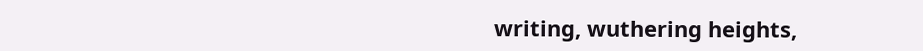writing, wuthering heights,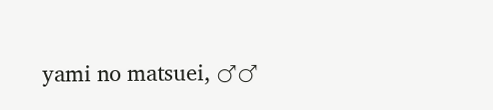yami no matsuei, ♂♂